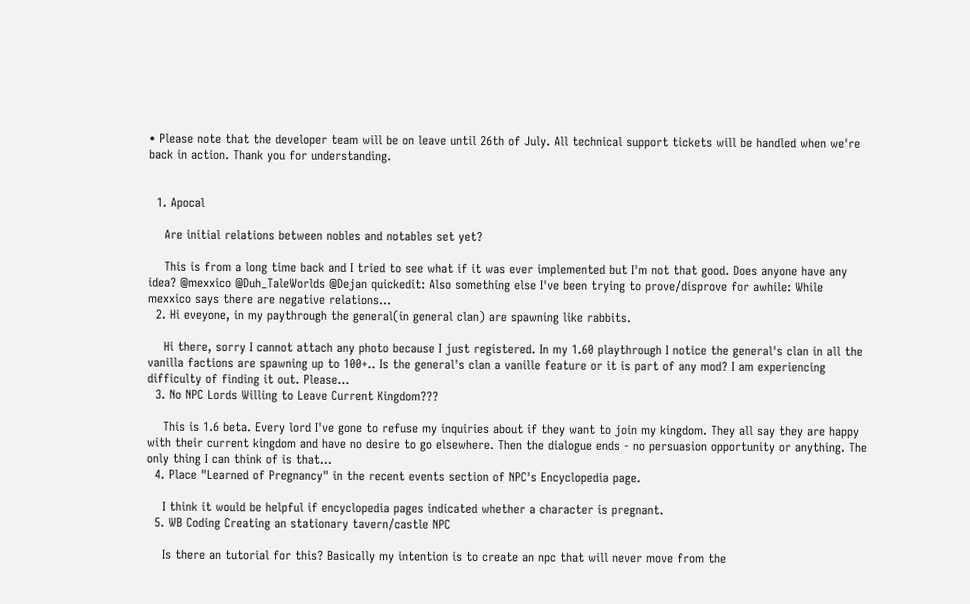• Please note that the developer team will be on leave until 26th of July. All technical support tickets will be handled when we're back in action. Thank you for understanding.


  1. Apocal

    Are initial relations between nobles and notables set yet?

    This is from a long time back and I tried to see what if it was ever implemented but I'm not that good. Does anyone have any idea? @mexxico @Duh_TaleWorlds @Dejan quickedit: Also something else I've been trying to prove/disprove for awhile: While mexxico says there are negative relations...
  2. Hi eveyone, in my paythrough the general(in general clan) are spawning like rabbits.

    Hi there, sorry I cannot attach any photo because I just registered. In my 1.60 playthrough I notice the general's clan in all the vanilla factions are spawning up to 100+.. Is the general's clan a vanille feature or it is part of any mod? I am experiencing difficulty of finding it out. Please...
  3. No NPC Lords Willing to Leave Current Kingdom???

    This is 1.6 beta. Every lord I've gone to refuse my inquiries about if they want to join my kingdom. They all say they are happy with their current kingdom and have no desire to go elsewhere. Then the dialogue ends - no persuasion opportunity or anything. The only thing I can think of is that...
  4. Place "Learned of Pregnancy" in the recent events section of NPC's Encyclopedia page.

    I think it would be helpful if encyclopedia pages indicated whether a character is pregnant.
  5. WB Coding Creating an stationary tavern/castle NPC

    Is there an tutorial for this? Basically my intention is to create an npc that will never move from the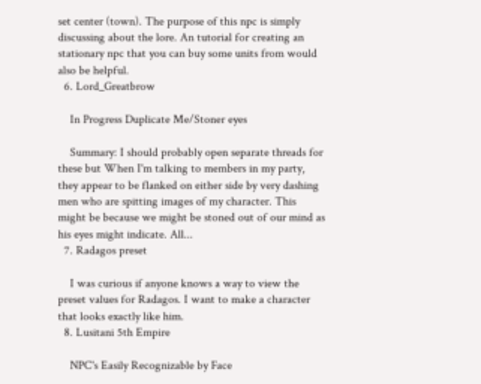set center (town). The purpose of this npc is simply discussing about the lore. An tutorial for creating an stationary npc that you can buy some units from would also be helpful.
  6. Lord_Greatbrow

    In Progress Duplicate Me/Stoner eyes

    Summary: I should probably open separate threads for these but When I'm talking to members in my party, they appear to be flanked on either side by very dashing men who are spitting images of my character. This might be because we might be stoned out of our mind as his eyes might indicate. All...
  7. Radagos preset

    I was curious if anyone knows a way to view the preset values for Radagos. I want to make a character that looks exactly like him.
  8. Lusitani 5th Empire

    NPC's Easily Recognizable by Face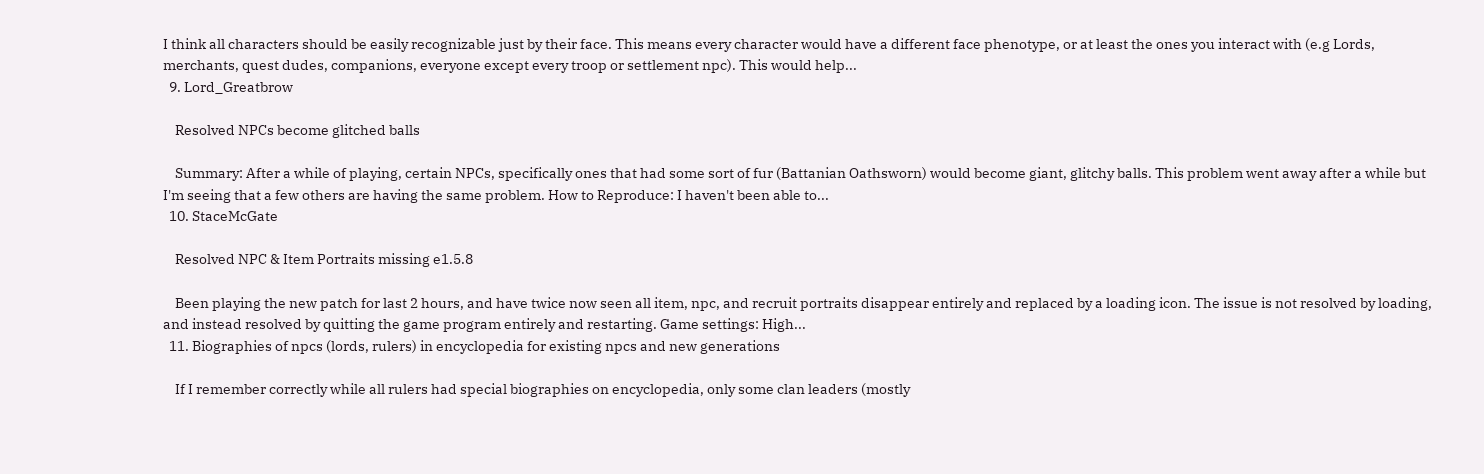I think all characters should be easily recognizable just by their face. This means every character would have a different face phenotype, or at least the ones you interact with (e.g Lords, merchants, quest dudes, companions, everyone except every troop or settlement npc). This would help...
  9. Lord_Greatbrow

    Resolved NPCs become glitched balls

    Summary: After a while of playing, certain NPCs, specifically ones that had some sort of fur (Battanian Oathsworn) would become giant, glitchy balls. This problem went away after a while but I'm seeing that a few others are having the same problem. How to Reproduce: I haven't been able to...
  10. StaceMcGate

    Resolved NPC & Item Portraits missing e1.5.8

    Been playing the new patch for last 2 hours, and have twice now seen all item, npc, and recruit portraits disappear entirely and replaced by a loading icon. The issue is not resolved by loading, and instead resolved by quitting the game program entirely and restarting. Game settings: High...
  11. Biographies of npcs (lords, rulers) in encyclopedia for existing npcs and new generations

    If I remember correctly while all rulers had special biographies on encyclopedia, only some clan leaders (mostly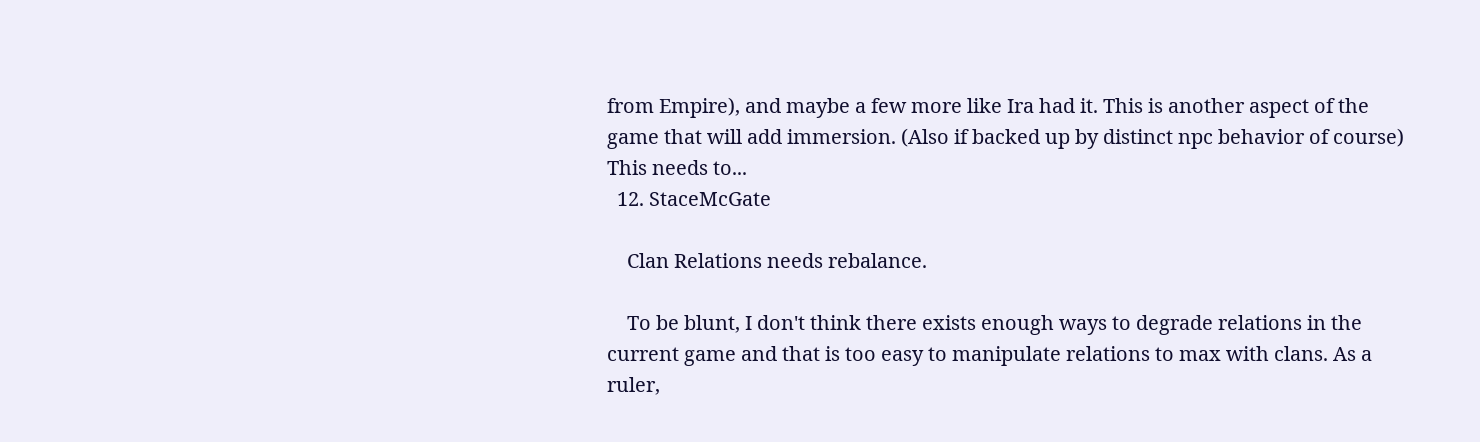from Empire), and maybe a few more like Ira had it. This is another aspect of the game that will add immersion. (Also if backed up by distinct npc behavior of course) This needs to...
  12. StaceMcGate

    Clan Relations needs rebalance.

    To be blunt, I don't think there exists enough ways to degrade relations in the current game and that is too easy to manipulate relations to max with clans. As a ruler,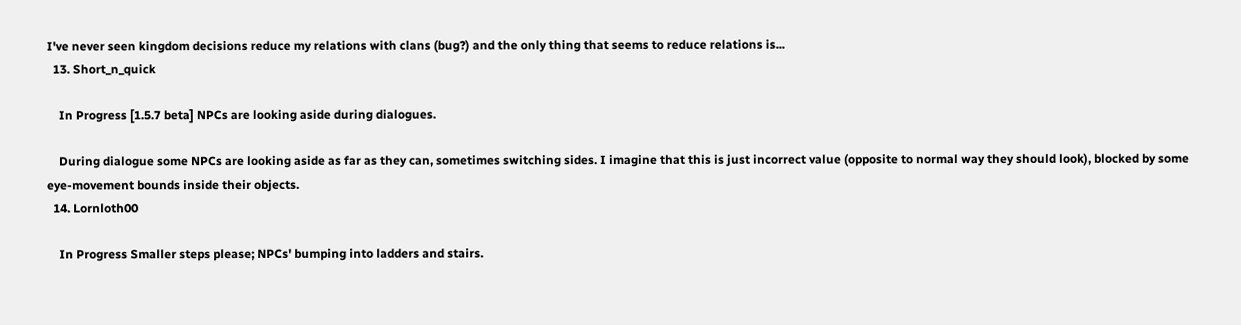I've never seen kingdom decisions reduce my relations with clans (bug?) and the only thing that seems to reduce relations is...
  13. Short_n_quick

    In Progress [1.5.7 beta] NPCs are looking aside during dialogues.

    During dialogue some NPCs are looking aside as far as they can, sometimes switching sides. I imagine that this is just incorrect value (opposite to normal way they should look), blocked by some eye-movement bounds inside their objects.
  14. Lornloth00

    In Progress Smaller steps please; NPCs' bumping into ladders and stairs.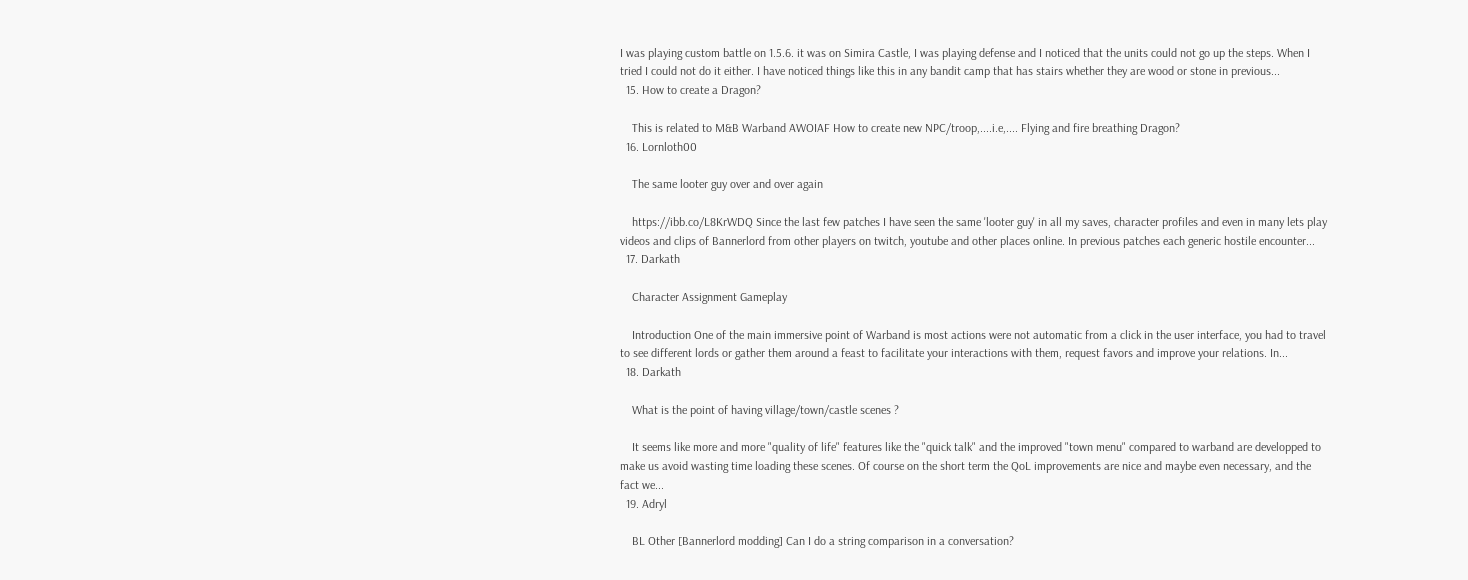I was playing custom battle on 1.5.6. it was on Simira Castle, I was playing defense and I noticed that the units could not go up the steps. When I tried I could not do it either. I have noticed things like this in any bandit camp that has stairs whether they are wood or stone in previous...
  15. How to create a Dragon?

    This is related to M&B Warband AWOIAF How to create new NPC/troop,....i.e,.... Flying and fire breathing Dragon?
  16. Lornloth00

    The same looter guy over and over again

    https://ibb.co/L8KrWDQ Since the last few patches I have seen the same 'looter guy' in all my saves, character profiles and even in many lets play videos and clips of Bannerlord from other players on twitch, youtube and other places online. In previous patches each generic hostile encounter...
  17. Darkath

    Character Assignment Gameplay

    Introduction One of the main immersive point of Warband is most actions were not automatic from a click in the user interface, you had to travel to see different lords or gather them around a feast to facilitate your interactions with them, request favors and improve your relations. In...
  18. Darkath

    What is the point of having village/town/castle scenes ?

    It seems like more and more "quality of life" features like the "quick talk" and the improved "town menu" compared to warband are developped to make us avoid wasting time loading these scenes. Of course on the short term the QoL improvements are nice and maybe even necessary, and the fact we...
  19. Adryl

    BL Other [Bannerlord modding] Can I do a string comparison in a conversation?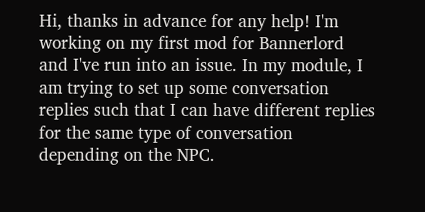Hi, thanks in advance for any help! I'm working on my first mod for Bannerlord and I've run into an issue. In my module, I am trying to set up some conversation replies such that I can have different replies for the same type of conversation depending on the NPC.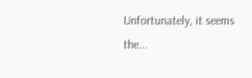Unfortunately, it seems the...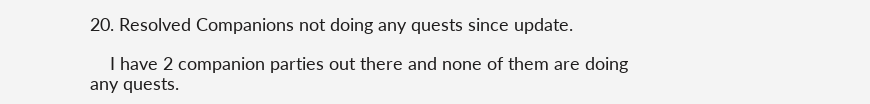20. Resolved Companions not doing any quests since update.

    I have 2 companion parties out there and none of them are doing any quests.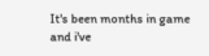It's been months in game and i've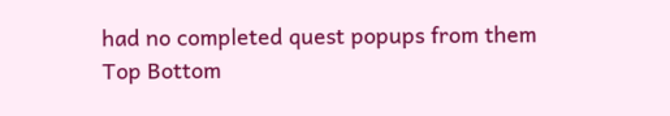had no completed quest popups from them
Top Bottom